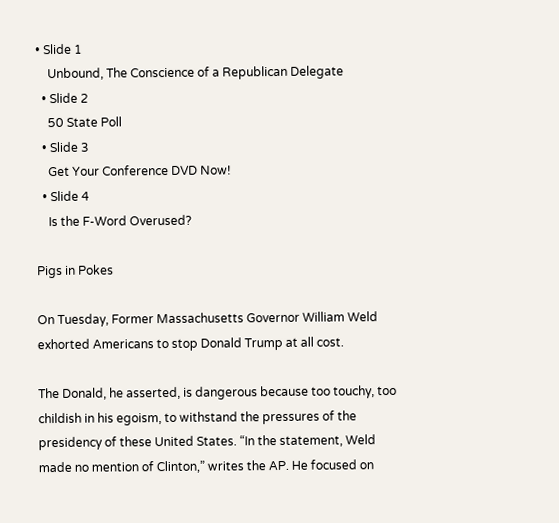• Slide 1
    Unbound, The Conscience of a Republican Delegate
  • Slide 2
    50 State Poll
  • Slide 3
    Get Your Conference DVD Now!
  • Slide 4
    Is the F-Word Overused?

Pigs in Pokes

On Tuesday, Former Massachusetts Governor William Weld exhorted Americans to stop Donald Trump at all cost.

The Donald, he asserted, is dangerous because too touchy, too childish in his egoism, to withstand the pressures of the presidency of these United States. “In the statement, Weld made no mention of Clinton,” writes the AP. He focused on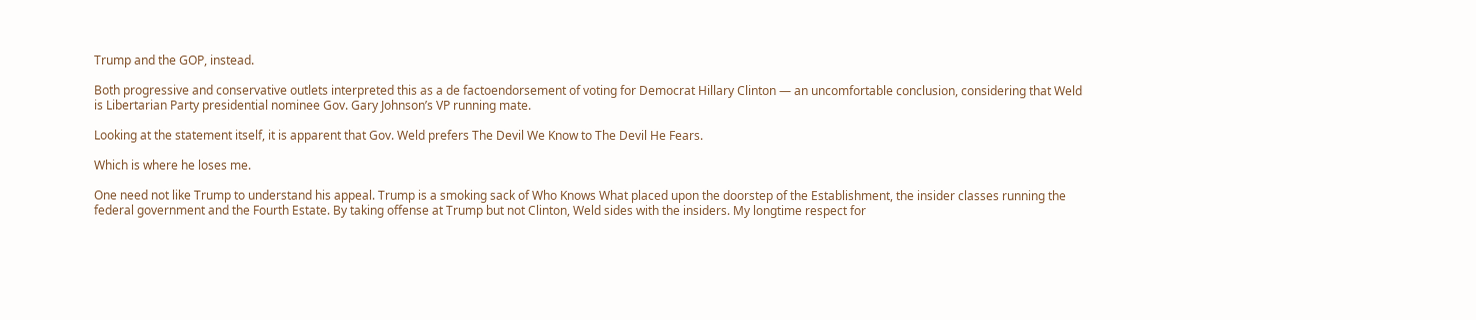Trump and the GOP, instead.

Both progressive and conservative outlets interpreted this as a de factoendorsement of voting for Democrat Hillary Clinton — an uncomfortable conclusion, considering that Weld is Libertarian Party presidential nominee Gov. Gary Johnson’s VP running mate.

Looking at the statement itself, it is apparent that Gov. Weld prefers The Devil We Know to The Devil He Fears.

Which is where he loses me.

One need not like Trump to understand his appeal. Trump is a smoking sack of Who Knows What placed upon the doorstep of the Establishment, the insider classes running the federal government and the Fourth Estate. By taking offense at Trump but not Clinton, Weld sides with the insiders. My longtime respect for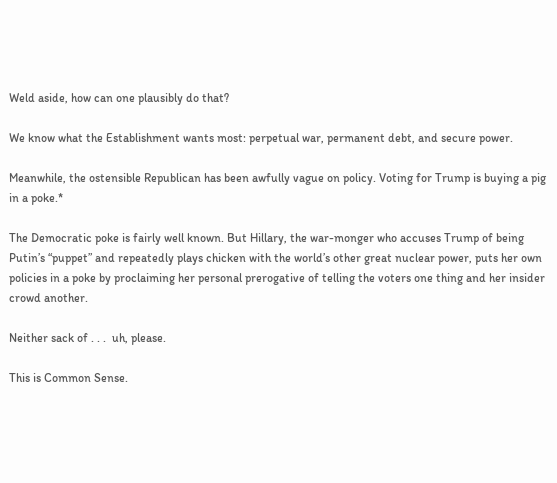Weld aside, how can one plausibly do that?

We know what the Establishment wants most: perpetual war, permanent debt, and secure power.

Meanwhile, the ostensible Republican has been awfully vague on policy. Voting for Trump is buying a pig in a poke.*

The Democratic poke is fairly well known. But Hillary, the war-monger who accuses Trump of being Putin’s “puppet” and repeatedly plays chicken with the world’s other great nuclear power, puts her own policies in a poke by proclaiming her personal prerogative of telling the voters one thing and her insider crowd another.

Neither sack of . . .  uh, please.

This is Common Sense.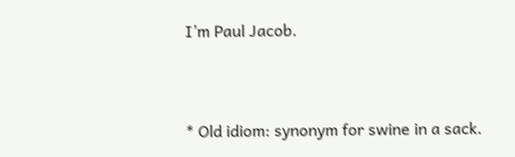I’m Paul Jacob.


* Old idiom: synonym for swine in a sack.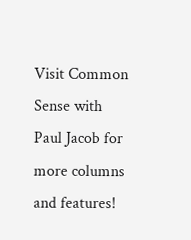Visit Common Sense with Paul Jacob for more columns and features!